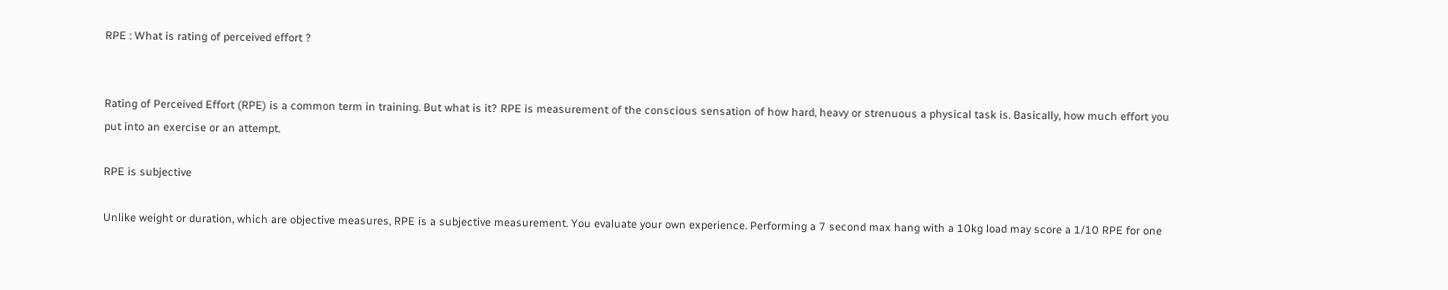RPE : What is rating of perceived effort ?


Rating of Perceived Effort (RPE) is a common term in training. But what is it? RPE is measurement of the conscious sensation of how hard, heavy or strenuous a physical task is. Basically, how much effort you put into an exercise or an attempt.

RPE is subjective

Unlike weight or duration, which are objective measures, RPE is a subjective measurement. You evaluate your own experience. Performing a 7 second max hang with a 10kg load may score a 1/10 RPE for one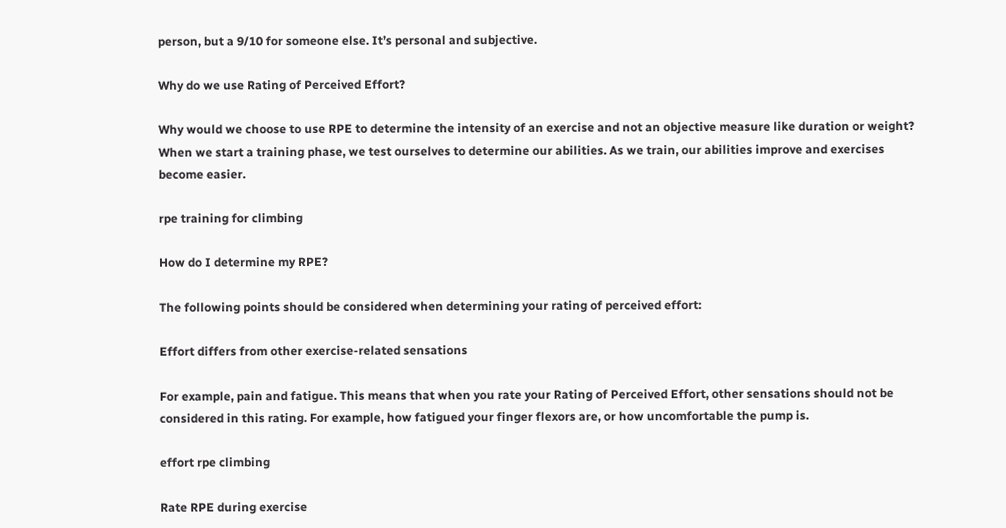person, but a 9/10 for someone else. It’s personal and subjective.

Why do we use Rating of Perceived Effort?

Why would we choose to use RPE to determine the intensity of an exercise and not an objective measure like duration or weight? When we start a training phase, we test ourselves to determine our abilities. As we train, our abilities improve and exercises become easier.

rpe training for climbing

How do I determine my RPE?

The following points should be considered when determining your rating of perceived effort:

Effort differs from other exercise-related sensations

For example, pain and fatigue. This means that when you rate your Rating of Perceived Effort, other sensations should not be considered in this rating. For example, how fatigued your finger flexors are, or how uncomfortable the pump is.

effort rpe climbing

Rate RPE during exercise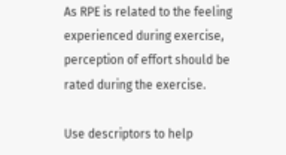As RPE is related to the feeling experienced during exercise, perception of effort should be rated during the exercise.

Use descriptors to help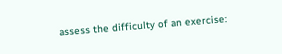assess the difficulty of an exercise: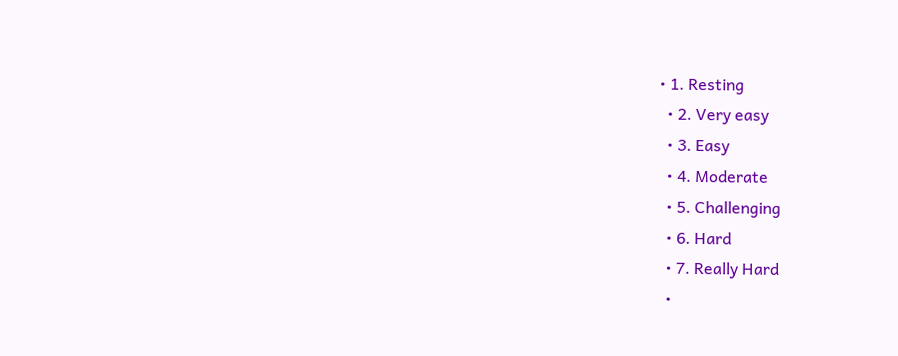• 1. Resting
  • 2. Very easy
  • 3. Easy
  • 4. Moderate
  • 5. Challenging
  • 6. Hard
  • 7. Really Hard
  •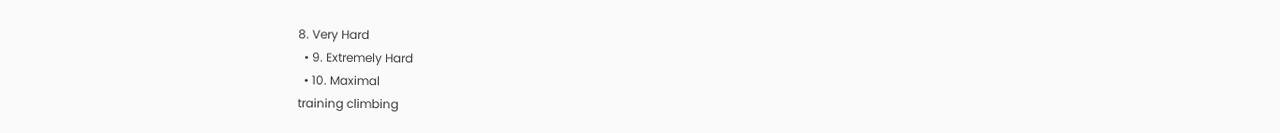8. Very Hard
  • 9. Extremely Hard
  • 10. Maximal
training climbing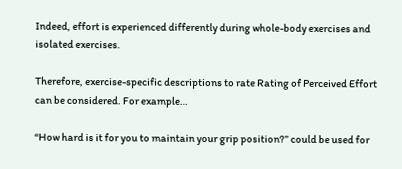Indeed, effort is experienced differently during whole-body exercises and isolated exercises.

Therefore, exercise-specific descriptions to rate Rating of Perceived Effort can be considered. For example…

“How hard is it for you to maintain your grip position?” could be used for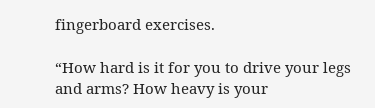fingerboard exercises.

“How hard is it for you to drive your legs and arms? How heavy is your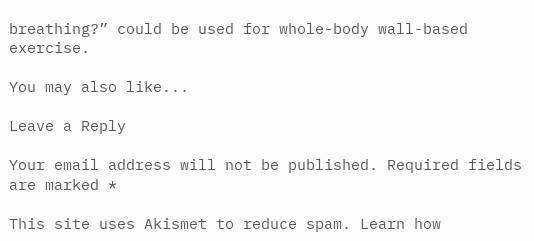breathing?” could be used for whole-body wall-based exercise.

You may also like...

Leave a Reply

Your email address will not be published. Required fields are marked *

This site uses Akismet to reduce spam. Learn how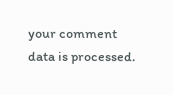your comment data is processed.